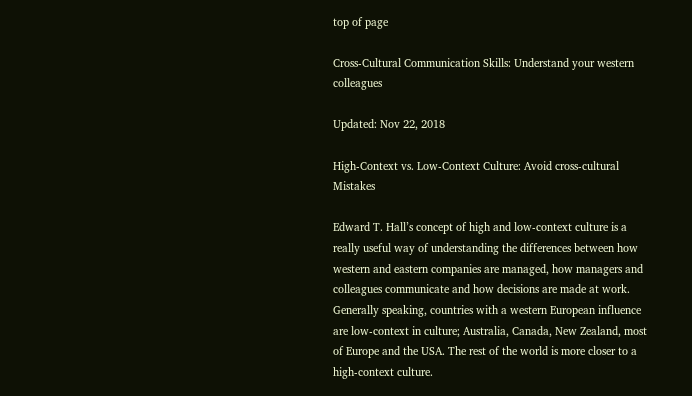top of page

Cross-Cultural Communication Skills: Understand your western colleagues

Updated: Nov 22, 2018

High-Context vs. Low-Context Culture: Avoid cross-cultural Mistakes

Edward T. Hall’s concept of high and low-context culture is a really useful way of understanding the differences between how western and eastern companies are managed, how managers and colleagues communicate and how decisions are made at work. Generally speaking, countries with a western European influence are low-context in culture; Australia, Canada, New Zealand, most of Europe and the USA. The rest of the world is more closer to a high-context culture.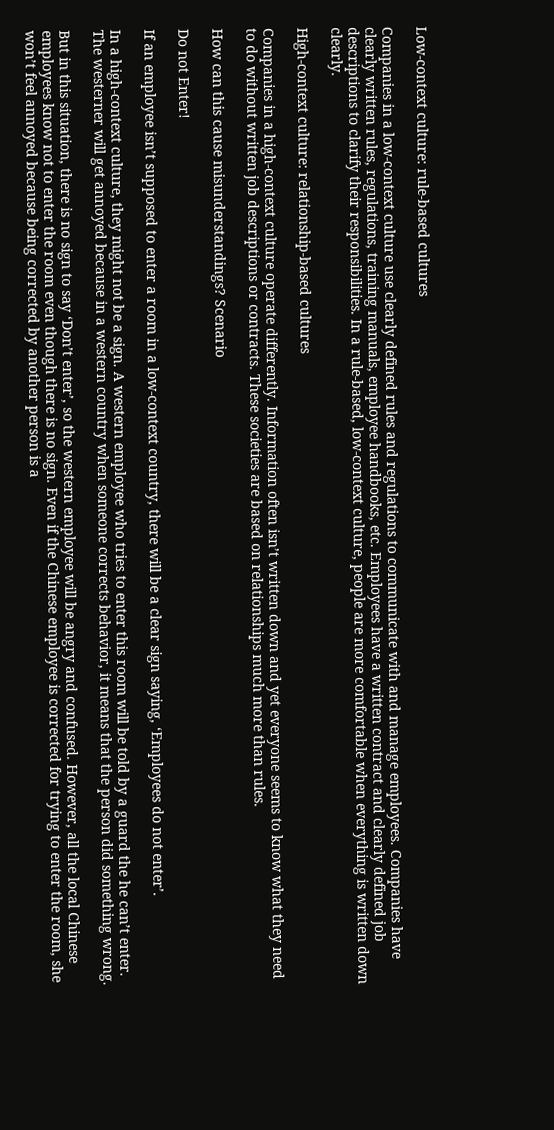Low-context culture: rule-based cultures

Companies in a low-context culture use clearly defined rules and regulations to communicate with and manage employees. Companies have clearly written rules, regulations, training manuals, employee handbooks, etc. Employees have a written contract and clearly defined job descriptions to clarify their responsibilities. In a rule-based, low-context culture, people are more comfortable when everything is written down clearly.

High-context culture: relationship-based cultures

Companies in a high-context culture operate differently. Information often isn’t written down and yet everyone seems to know what they need to do without written job descriptions or contracts. These societies are based on relationships much more than rules.

How can this cause misunderstandings? Scenario

Do not Enter!

If an employee isn’t supposed to enter a room in a low-context country, there will be a clear sign saying, ‘Employees do not enter’.

In a high-context culture, they might not be a sign. A western employee who tries to enter this room will be told by a guard the he can’t enter. The westerner will get annoyed because in a western country when someone corrects behavior, it means that the person did something wrong.

But in this situation, there is no sign to say ‘Don’t enter’, so the western employee will be angry and confused. However, all the local Chinese employees know not to enter the room even though there is no sign. Even if the Chinese employee is corrected for trying to enter the room, she won’t feel annoyed because being corrected by another person is a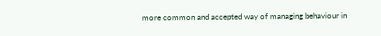more common and accepted way of managing behaviour in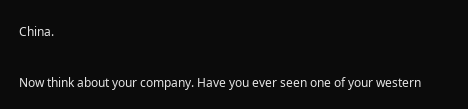China.

Now think about your company. Have you ever seen one of your western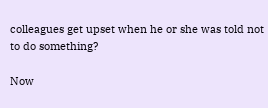colleagues get upset when he or she was told not to do something?

Now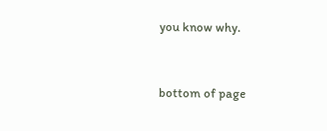you know why.


bottom of page